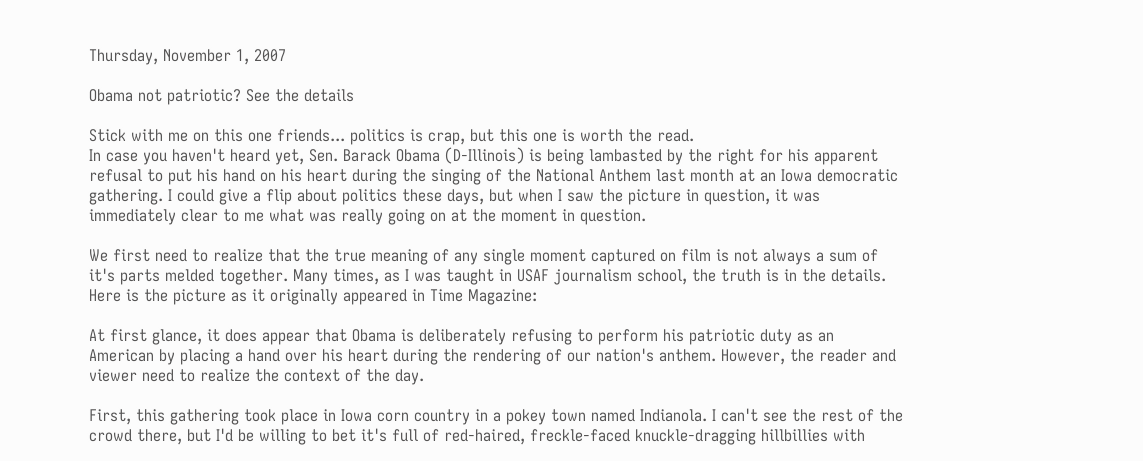Thursday, November 1, 2007

Obama not patriotic? See the details

Stick with me on this one friends... politics is crap, but this one is worth the read.
In case you haven't heard yet, Sen. Barack Obama (D-Illinois) is being lambasted by the right for his apparent refusal to put his hand on his heart during the singing of the National Anthem last month at an Iowa democratic gathering. I could give a flip about politics these days, but when I saw the picture in question, it was immediately clear to me what was really going on at the moment in question.

We first need to realize that the true meaning of any single moment captured on film is not always a sum of it's parts melded together. Many times, as I was taught in USAF journalism school, the truth is in the details. Here is the picture as it originally appeared in Time Magazine:

At first glance, it does appear that Obama is deliberately refusing to perform his patriotic duty as an American by placing a hand over his heart during the rendering of our nation's anthem. However, the reader and viewer need to realize the context of the day.

First, this gathering took place in Iowa corn country in a pokey town named Indianola. I can't see the rest of the crowd there, but I'd be willing to bet it's full of red-haired, freckle-faced knuckle-dragging hillbillies with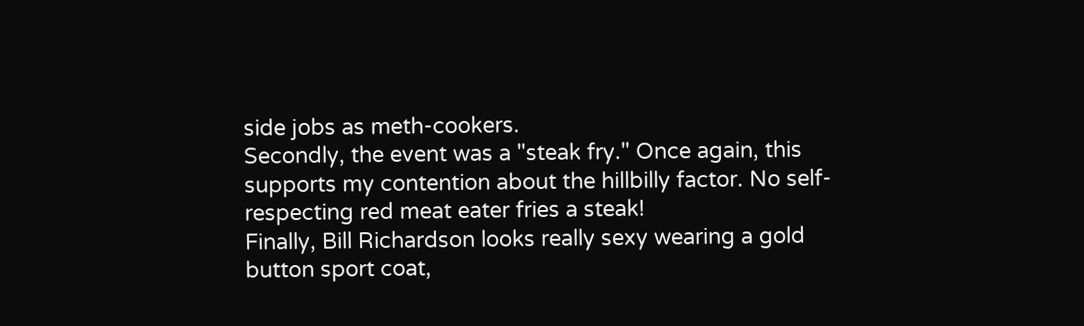side jobs as meth-cookers.
Secondly, the event was a "steak fry." Once again, this supports my contention about the hillbilly factor. No self-respecting red meat eater fries a steak!
Finally, Bill Richardson looks really sexy wearing a gold button sport coat,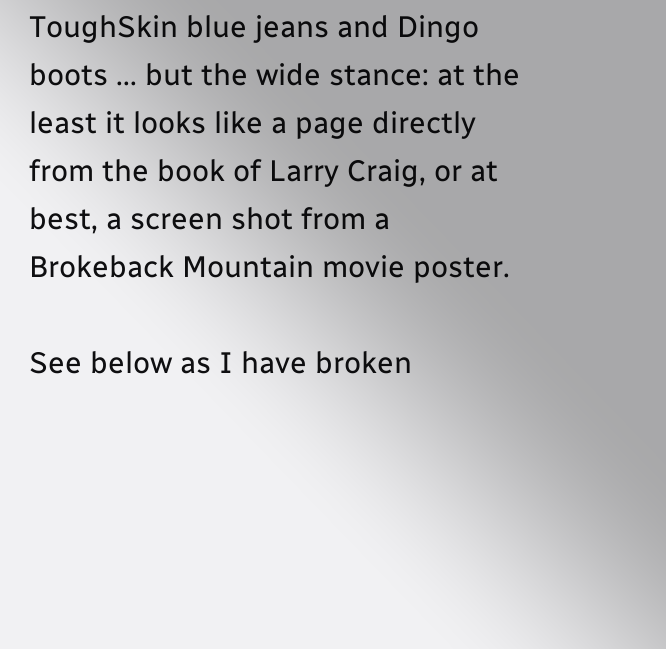ToughSkin blue jeans and Dingo boots ... but the wide stance: at the least it looks like a page directly from the book of Larry Craig, or at best, a screen shot from a Brokeback Mountain movie poster.

See below as I have broken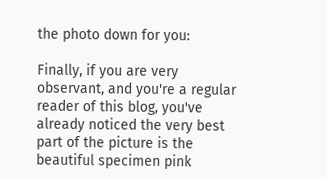the photo down for you:

Finally, if you are very observant, and you're a regular reader of this blog, you've already noticed the very best part of the picture is the beautiful specimen pink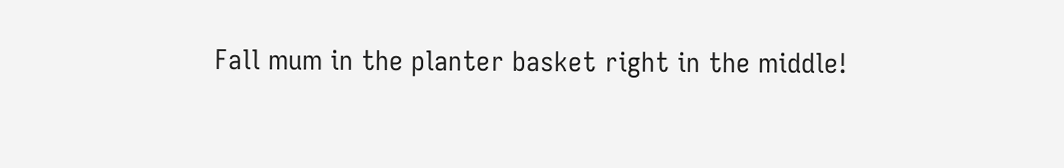Fall mum in the planter basket right in the middle!